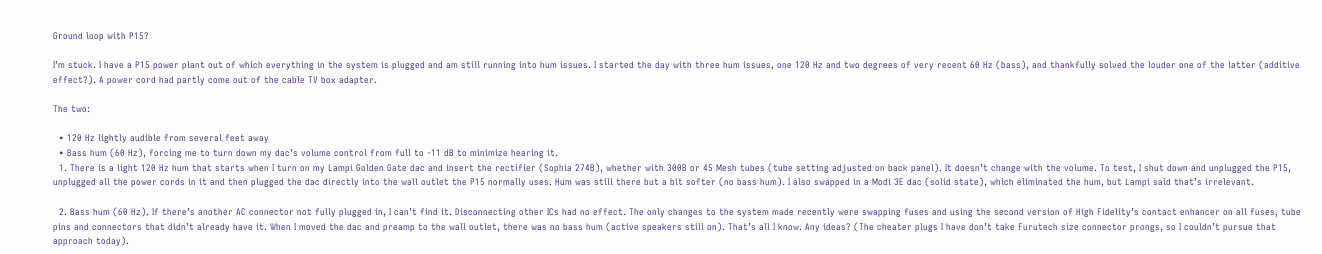Ground loop with P15?

I’m stuck. I have a P15 power plant out of which everything in the system is plugged and am still running into hum issues. I started the day with three hum issues, one 120 Hz and two degrees of very recent 60 Hz (bass), and thankfully solved the louder one of the latter (additive effect?). A power cord had partly come out of the cable TV box adapter.

The two:

  • 120 Hz lightly audible from several feet away
  • Bass hum (60 Hz), forcing me to turn down my dac’s volume control from full to -11 dB to minimize hearing it.
  1. There is a light 120 Hz hum that starts when I turn on my Lampi Golden Gate dac and insert the rectifier (Sophia 274B), whether with 300B or 45 Mesh tubes (tube setting adjusted on back panel). It doesn’t change with the volume. To test, I shut down and unplugged the P15, unplugged all the power cords in it and then plugged the dac directly into the wall outlet the P15 normally uses. Hum was still there but a bit softer (no bass hum). I also swapped in a Modi 3E dac (solid state), which eliminated the hum, but Lampi said that’s irrelevant.

  2. Bass hum (60 Hz). If there’s another AC connector not fully plugged in, I can’t find it. Disconnecting other ICs had no effect. The only changes to the system made recently were swapping fuses and using the second version of High Fidelity’s contact enhancer on all fuses, tube pins and connectors that didn’t already have it. When I moved the dac and preamp to the wall outlet, there was no bass hum (active speakers still on). That’s all I know. Any ideas? (The cheater plugs I have don’t take Furutech size connector prongs, so I couldn’t pursue that approach today).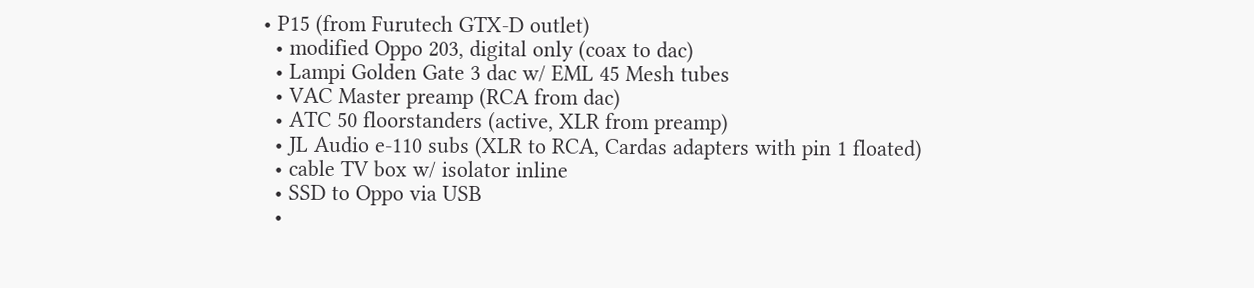• P15 (from Furutech GTX-D outlet)
  • modified Oppo 203, digital only (coax to dac)
  • Lampi Golden Gate 3 dac w/ EML 45 Mesh tubes
  • VAC Master preamp (RCA from dac)
  • ATC 50 floorstanders (active, XLR from preamp)
  • JL Audio e-110 subs (XLR to RCA, Cardas adapters with pin 1 floated)
  • cable TV box w/ isolator inline
  • SSD to Oppo via USB
  •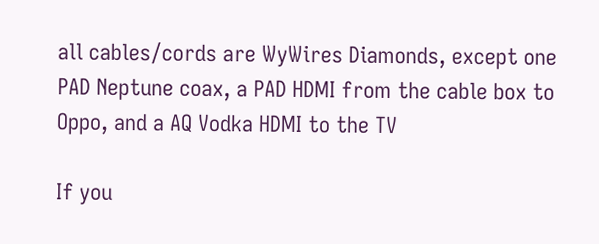all cables/cords are WyWires Diamonds, except one PAD Neptune coax, a PAD HDMI from the cable box to Oppo, and a AQ Vodka HDMI to the TV

If you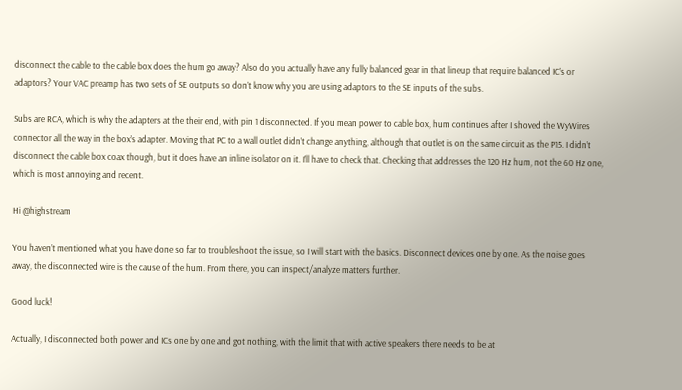disconnect the cable to the cable box does the hum go away? Also do you actually have any fully balanced gear in that lineup that require balanced IC’s or adaptors? Your VAC preamp has two sets of SE outputs so don’t know why you are using adaptors to the SE inputs of the subs.

Subs are RCA, which is why the adapters at the their end, with pin 1 disconnected. If you mean power to cable box, hum continues after I shoved the WyWires connector all the way in the box’s adapter. Moving that PC to a wall outlet didn’t change anything, although that outlet is on the same circuit as the P15. I didn’t disconnect the cable box coax though, but it does have an inline isolator on it. I’ll have to check that. Checking that addresses the 120 Hz hum, not the 60 Hz one, which is most annoying and recent.

Hi @highstream

You haven’t mentioned what you have done so far to troubleshoot the issue, so I will start with the basics. Disconnect devices one by one. As the noise goes away, the disconnected wire is the cause of the hum. From there, you can inspect/analyze matters further.

Good luck!

Actually, I disconnected both power and ICs one by one and got nothing, with the limit that with active speakers there needs to be at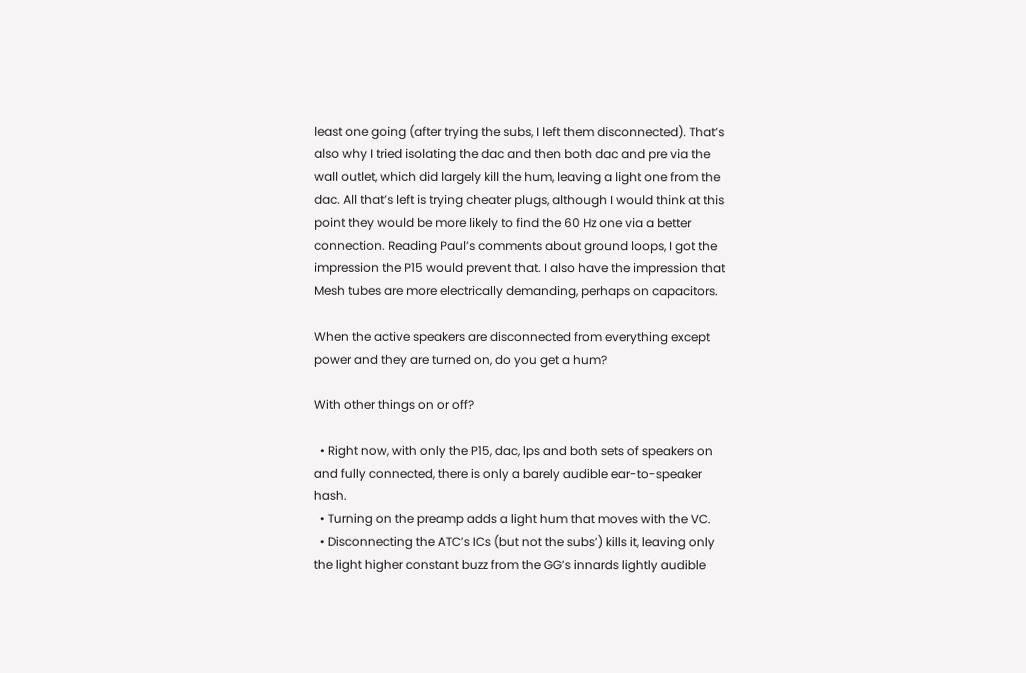least one going (after trying the subs, I left them disconnected). That’s also why I tried isolating the dac and then both dac and pre via the wall outlet, which did largely kill the hum, leaving a light one from the dac. All that’s left is trying cheater plugs, although I would think at this point they would be more likely to find the 60 Hz one via a better connection. Reading Paul’s comments about ground loops, I got the impression the P15 would prevent that. I also have the impression that Mesh tubes are more electrically demanding, perhaps on capacitors.

When the active speakers are disconnected from everything except power and they are turned on, do you get a hum?

With other things on or off?

  • Right now, with only the P15, dac, lps and both sets of speakers on and fully connected, there is only a barely audible ear-to-speaker hash.
  • Turning on the preamp adds a light hum that moves with the VC.
  • Disconnecting the ATC’s ICs (but not the subs’) kills it, leaving only the light higher constant buzz from the GG’s innards lightly audible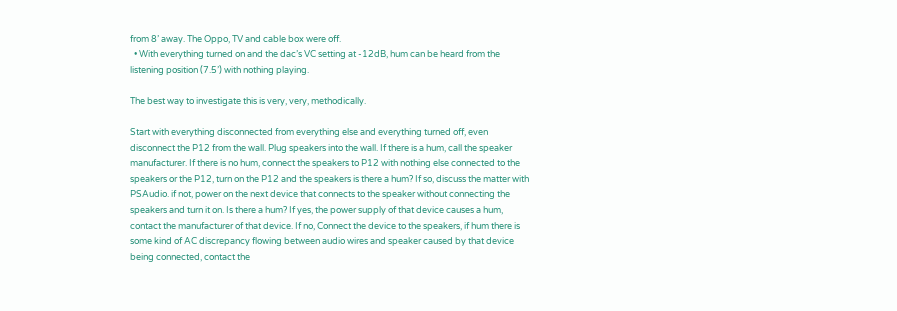from 8’ away. The Oppo, TV and cable box were off.
  • With everything turned on and the dac’s VC setting at -12dB, hum can be heard from the listening position (7.5’) with nothing playing.

The best way to investigate this is very, very, methodically.

Start with everything disconnected from everything else and everything turned off, even disconnect the P12 from the wall. Plug speakers into the wall. If there is a hum, call the speaker manufacturer. If there is no hum, connect the speakers to P12 with nothing else connected to the speakers or the P12, turn on the P12 and the speakers is there a hum? If so, discuss the matter with PSAudio. if not, power on the next device that connects to the speaker without connecting the speakers and turn it on. Is there a hum? If yes, the power supply of that device causes a hum, contact the manufacturer of that device. If no, Connect the device to the speakers, if hum there is some kind of AC discrepancy flowing between audio wires and speaker caused by that device being connected, contact the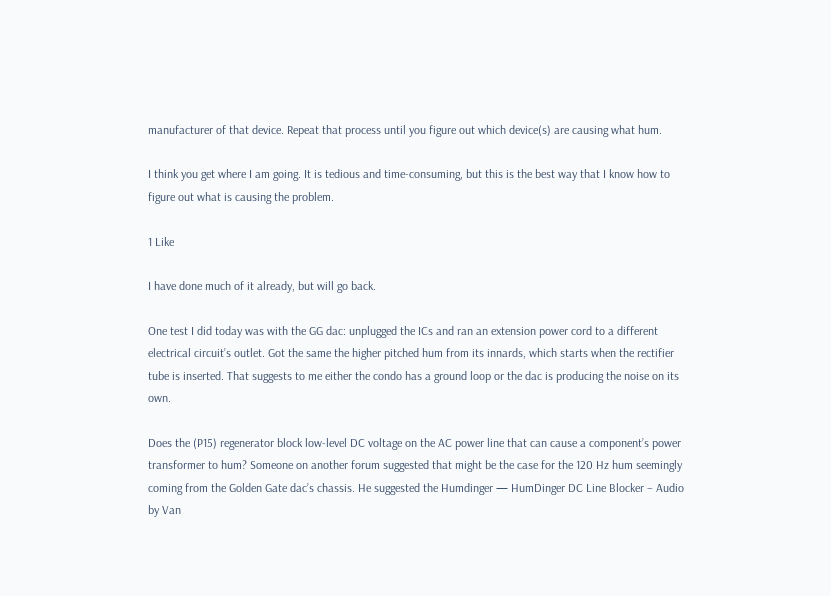manufacturer of that device. Repeat that process until you figure out which device(s) are causing what hum.

I think you get where I am going. It is tedious and time-consuming, but this is the best way that I know how to figure out what is causing the problem.

1 Like

I have done much of it already, but will go back.

One test I did today was with the GG dac: unplugged the ICs and ran an extension power cord to a different electrical circuit’s outlet. Got the same the higher pitched hum from its innards, which starts when the rectifier tube is inserted. That suggests to me either the condo has a ground loop or the dac is producing the noise on its own.

Does the (P15) regenerator block low-level DC voltage on the AC power line that can cause a component’s power transformer to hum? Someone on another forum suggested that might be the case for the 120 Hz hum seemingly coming from the Golden Gate dac’s chassis. He suggested the Humdinger — HumDinger DC Line Blocker – Audio by Van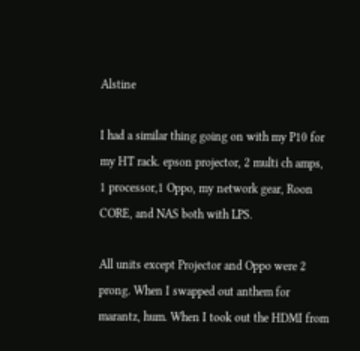Alstine

I had a similar thing going on with my P10 for my HT rack. epson projector, 2 multi ch amps, 1 processor,1 Oppo, my network gear, Roon CORE, and NAS both with LPS.

All units except Projector and Oppo were 2 prong. When I swapped out anthem for marantz, hum. When I took out the HDMI from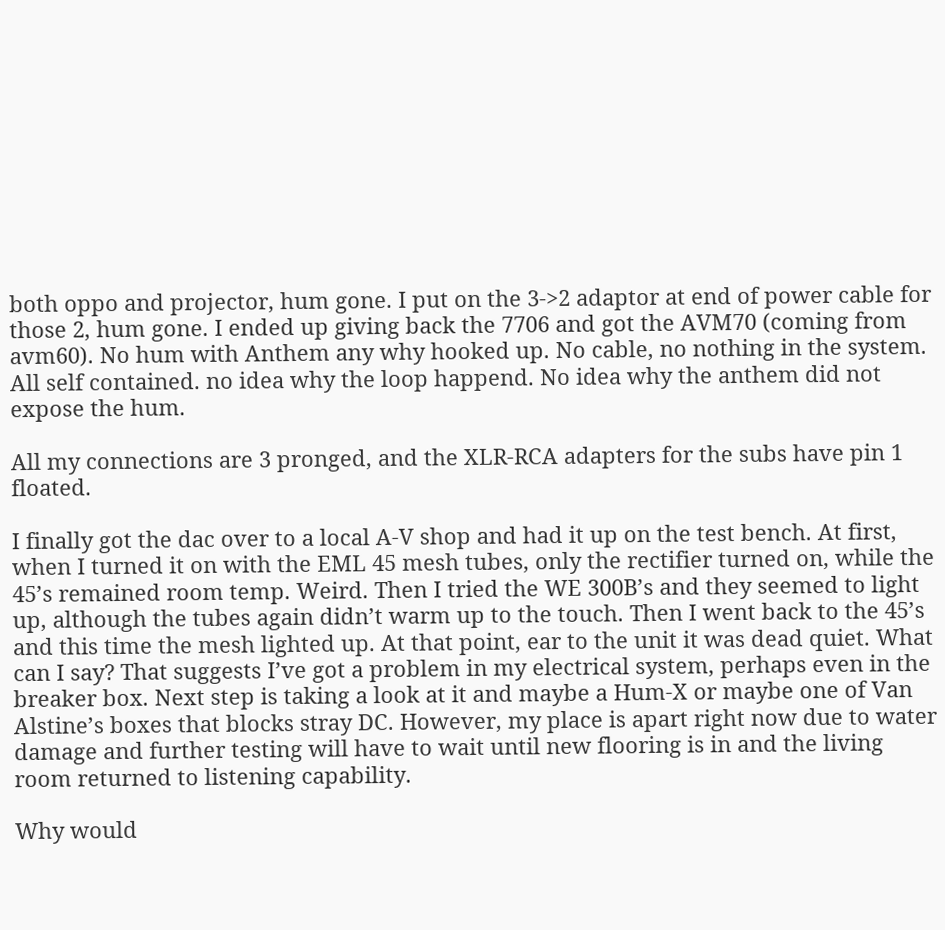both oppo and projector, hum gone. I put on the 3->2 adaptor at end of power cable for those 2, hum gone. I ended up giving back the 7706 and got the AVM70 (coming from avm60). No hum with Anthem any why hooked up. No cable, no nothing in the system. All self contained. no idea why the loop happend. No idea why the anthem did not expose the hum.

All my connections are 3 pronged, and the XLR-RCA adapters for the subs have pin 1 floated.

I finally got the dac over to a local A-V shop and had it up on the test bench. At first, when I turned it on with the EML 45 mesh tubes, only the rectifier turned on, while the 45’s remained room temp. Weird. Then I tried the WE 300B’s and they seemed to light up, although the tubes again didn’t warm up to the touch. Then I went back to the 45’s and this time the mesh lighted up. At that point, ear to the unit it was dead quiet. What can I say? That suggests I’ve got a problem in my electrical system, perhaps even in the breaker box. Next step is taking a look at it and maybe a Hum-X or maybe one of Van Alstine’s boxes that blocks stray DC. However, my place is apart right now due to water damage and further testing will have to wait until new flooring is in and the living room returned to listening capability.

Why would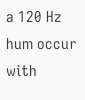a 120 Hz hum occur with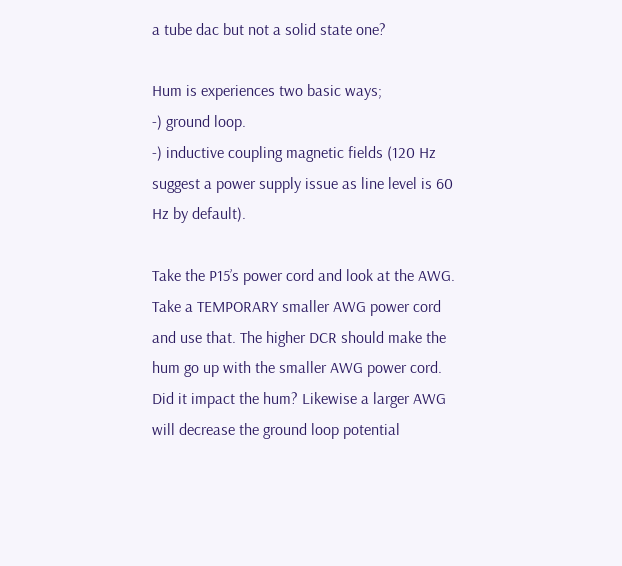a tube dac but not a solid state one?

Hum is experiences two basic ways;
-) ground loop.
-) inductive coupling magnetic fields (120 Hz suggest a power supply issue as line level is 60 Hz by default).

Take the P15’s power cord and look at the AWG. Take a TEMPORARY smaller AWG power cord and use that. The higher DCR should make the hum go up with the smaller AWG power cord. Did it impact the hum? Likewise a larger AWG will decrease the ground loop potential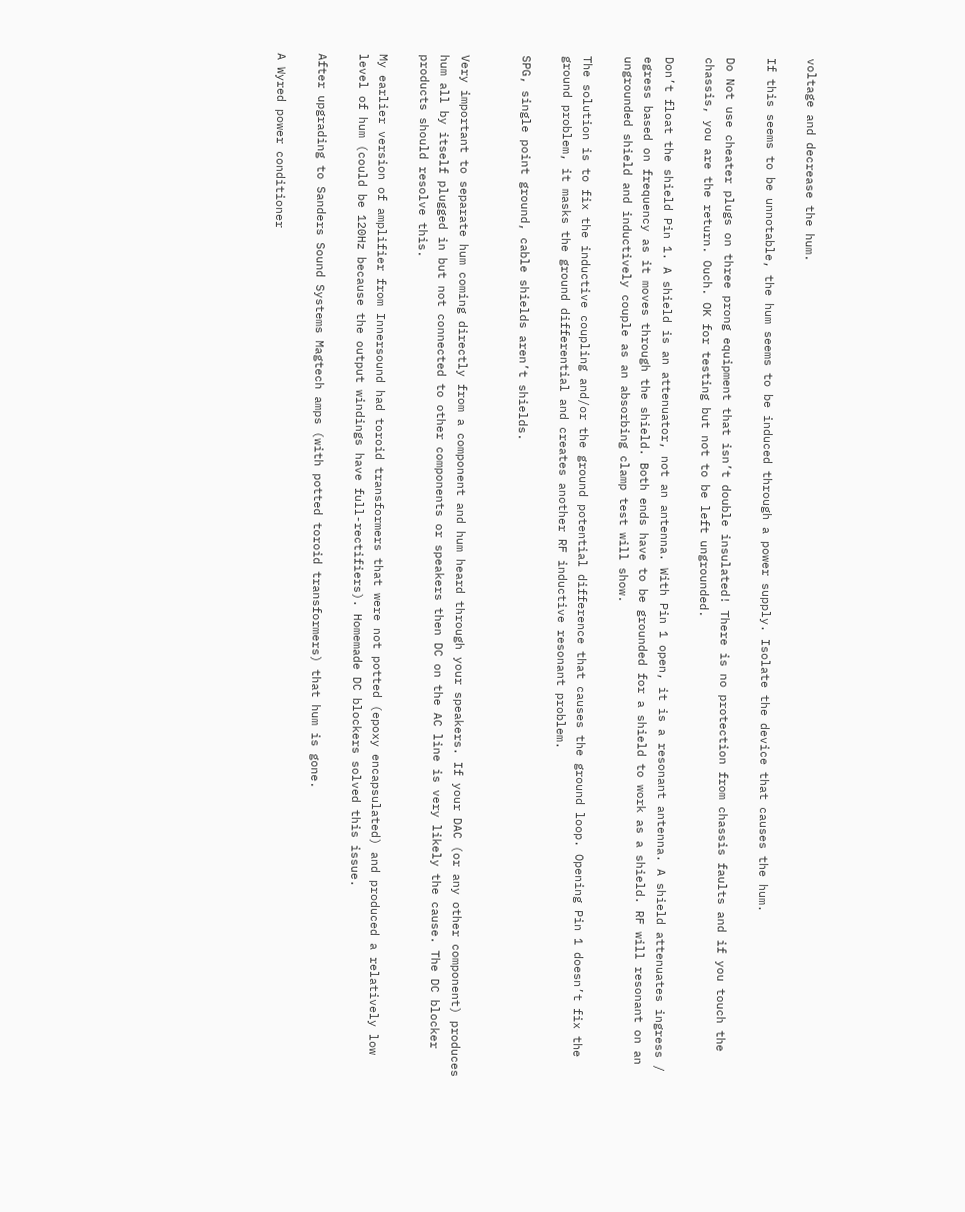voltage and decrease the hum.

If this seems to be unnotable, the hum seems to be induced through a power supply. Isolate the device that causes the hum.

Do Not use cheater plugs on three prong equipment that isn’t double insulated! There is no protection from chassis faults and if you touch the chassis, you are the return. Ouch. OK for testing but not to be left ungrounded.

Don’t float the shield Pin 1. A shield is an attenuator, not an antenna. With Pin 1 open, it is a resonant antenna. A shield attenuates ingress / egress based on frequency as it moves through the shield. Both ends have to be grounded for a shield to work as a shield. RF will resonant on an ungrounded shield and inductively couple as an absorbing clamp test will show.

The solution is to fix the inductive coupling and/or the ground potential difference that causes the ground loop. Opening Pin 1 doesn’t fix the ground problem, it masks the ground differential and creates another RF inductive resonant problem.

SPG, single point ground, cable shields aren’t shields.


Very important to separate hum coming directly from a component and hum heard through your speakers. If your DAC (or any other component) produces hum all by itself plugged in but not connected to other components or speakers then DC on the AC line is very likely the cause. The DC blocker products should resolve this.

My earlier version of amplifier from Innersound had toroid transformers that were not potted (epoxy encapsulated) and produced a relatively low level of hum (could be 120Hz because the output windings have full-rectifiers). Homemade DC blockers solved this issue.

After upgrading to Sanders Sound Systems Magtech amps (with potted toroid transformers) that hum is gone.

A Wyred power conditioner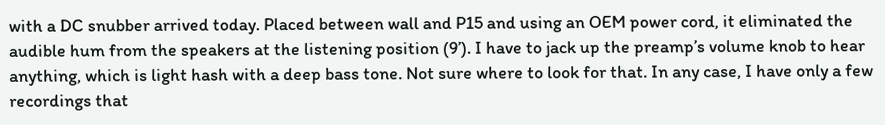with a DC snubber arrived today. Placed between wall and P15 and using an OEM power cord, it eliminated the audible hum from the speakers at the listening position (9’). I have to jack up the preamp’s volume knob to hear anything, which is light hash with a deep bass tone. Not sure where to look for that. In any case, I have only a few recordings that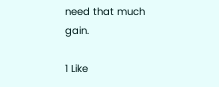need that much gain.

1 Like